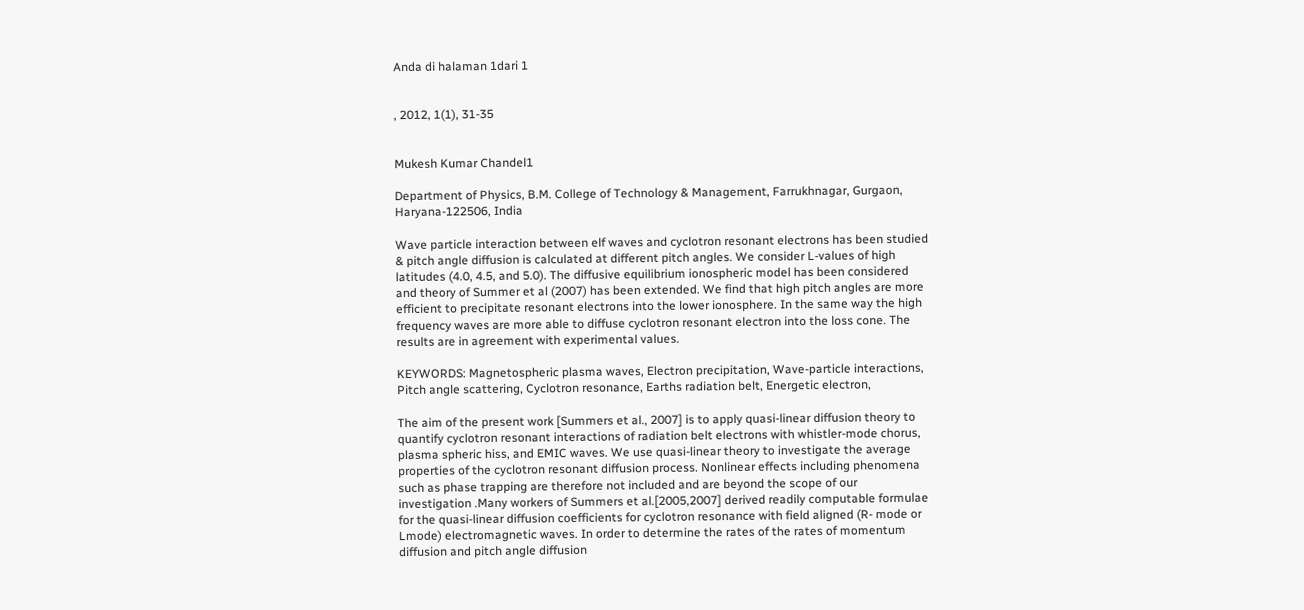Anda di halaman 1dari 1


, 2012, 1(1), 31-35


Mukesh Kumar Chandel1

Department of Physics, B.M. College of Technology & Management, Farrukhnagar, Gurgaon, Haryana-122506, India

Wave particle interaction between elf waves and cyclotron resonant electrons has been studied & pitch angle diffusion is calculated at different pitch angles. We consider L-values of high latitudes (4.0, 4.5, and 5.0). The diffusive equilibrium ionospheric model has been considered and theory of Summer et al (2007) has been extended. We find that high pitch angles are more efficient to precipitate resonant electrons into the lower ionosphere. In the same way the high frequency waves are more able to diffuse cyclotron resonant electron into the loss cone. The results are in agreement with experimental values.

KEYWORDS: Magnetospheric plasma waves, Electron precipitation, Wave-particle interactions, Pitch angle scattering, Cyclotron resonance, Earths radiation belt, Energetic electron,

The aim of the present work [Summers et al., 2007] is to apply quasi-linear diffusion theory to quantify cyclotron resonant interactions of radiation belt electrons with whistler-mode chorus, plasma spheric hiss, and EMIC waves. We use quasi-linear theory to investigate the average properties of the cyclotron resonant diffusion process. Nonlinear effects including phenomena such as phase trapping are therefore not included and are beyond the scope of our investigation .Many workers of Summers et al.[2005,2007] derived readily computable formulae for the quasi-linear diffusion coefficients for cyclotron resonance with field aligned (R- mode or Lmode) electromagnetic waves. In order to determine the rates of the rates of momentum diffusion and pitch angle diffusion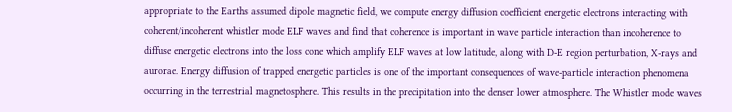appropriate to the Earths assumed dipole magnetic field, we compute energy diffusion coefficient energetic electrons interacting with coherent/incoherent whistler mode ELF waves and find that coherence is important in wave particle interaction than incoherence to diffuse energetic electrons into the loss cone which amplify ELF waves at low latitude, along with D-E region perturbation, X-rays and aurorae. Energy diffusion of trapped energetic particles is one of the important consequences of wave-particle interaction phenomena occurring in the terrestrial magnetosphere. This results in the precipitation into the denser lower atmosphere. The Whistler mode waves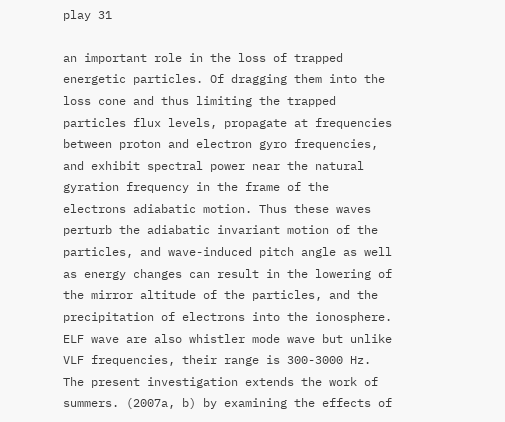play 31

an important role in the loss of trapped energetic particles. Of dragging them into the loss cone and thus limiting the trapped particles flux levels, propagate at frequencies between proton and electron gyro frequencies, and exhibit spectral power near the natural gyration frequency in the frame of the electrons adiabatic motion. Thus these waves perturb the adiabatic invariant motion of the particles, and wave-induced pitch angle as well as energy changes can result in the lowering of the mirror altitude of the particles, and the precipitation of electrons into the ionosphere. ELF wave are also whistler mode wave but unlike VLF frequencies, their range is 300-3000 Hz. The present investigation extends the work of summers. (2007a, b) by examining the effects of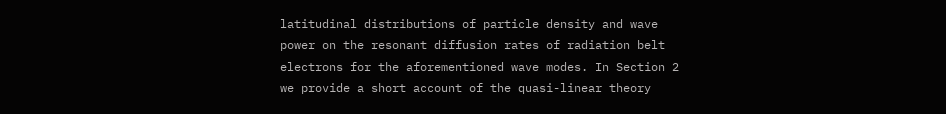latitudinal distributions of particle density and wave power on the resonant diffusion rates of radiation belt electrons for the aforementioned wave modes. In Section 2 we provide a short account of the quasi-linear theory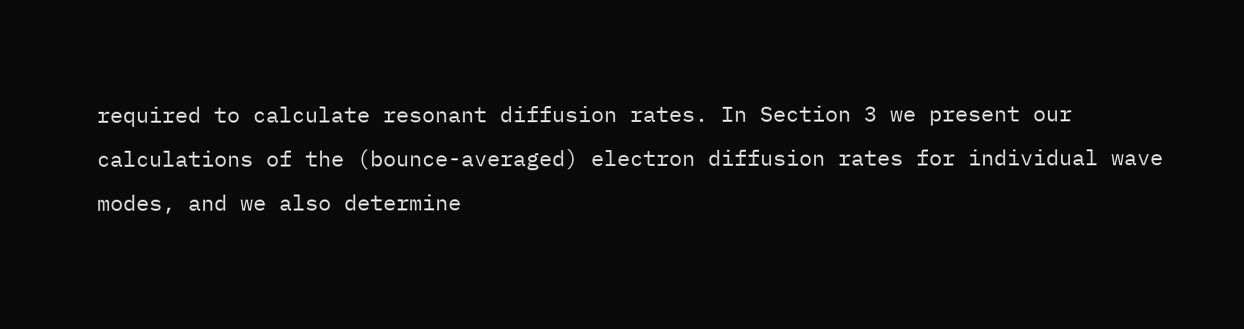required to calculate resonant diffusion rates. In Section 3 we present our calculations of the (bounce-averaged) electron diffusion rates for individual wave modes, and we also determine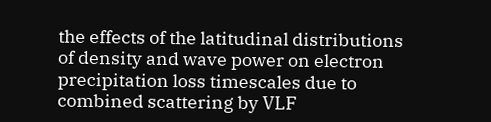the effects of the latitudinal distributions of density and wave power on electron precipitation loss timescales due to combined scattering by VLF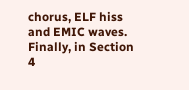chorus, ELF hiss and EMIC waves. Finally, in Section 4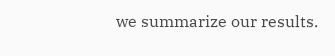we summarize our results.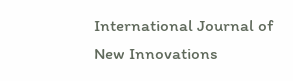International Journal of New Innovations